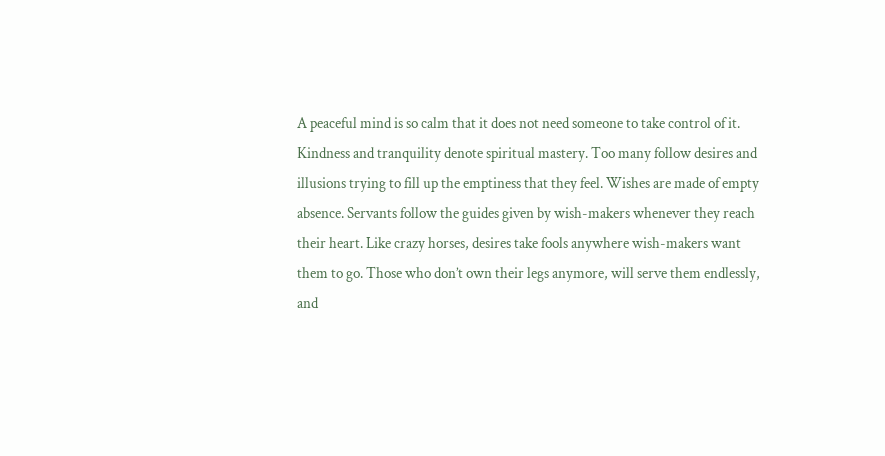A peaceful mind is so calm that it does not need someone to take control of it. Kindness and tranquility denote spiritual mastery. Too many follow desires and illusions trying to fill up the emptiness that they feel. Wishes are made of empty absence. Servants follow the guides given by wish-makers whenever they reach their heart. Like crazy horses, desires take fools anywhere wish-makers want them to go. Those who don’t own their legs anymore, will serve them endlessly, and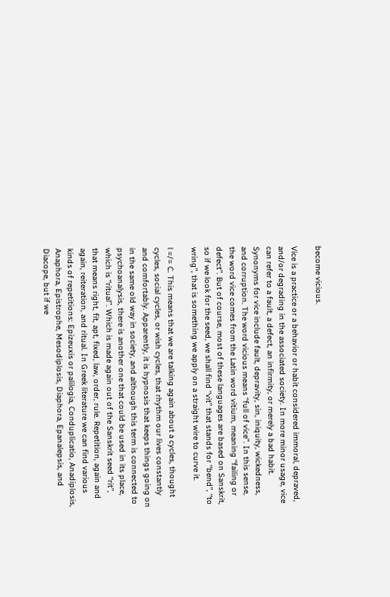become vicious.

Vice is a practice or a behavior or habit considered immoral, depraved, and/or degrading in the associated society. In more minor usage, vice can refer to a fault, a defect, an infirmity, or merely a bad habit. Synonyms for vice include fault, depravity, sin, iniquity, wickedness, and corruption. The word vicious means “full of vice”. In this sense, the word vice comes from the Latin word vitium, meaning “failing or defect”. But of course, most of these languages are based on Sanskrit, so if we look for the seed, we shall find “vit” that stands for “bend”, “to wring”, that is something we apply on a straight wire to curve it.

l =/= C. This means that we are talking again about a cycles, thought cycles, social cycles, or wish cycles, that rhythm our lives constantly and comfortably. Apparently, it is hypnosis that keeps things going on in the same old way in society, and although this term is connected to psychoanalysis, there is another one that could be used in its place, which is “ritual”. Which is made again out of the Sanskrit seed “rit”, that means right, fit, apt, fixed, law, order, rule. Repetition, again and again, reiteration, and ritual. In Greek literature we can find various kinds of repetitions: Epizeuxis or palilogia, Conduplicatio, Anadiplosis, Anaphora, Epistrophe, Mesodiplosis, Diaphora, Epanalepsis, and Diacope, but if we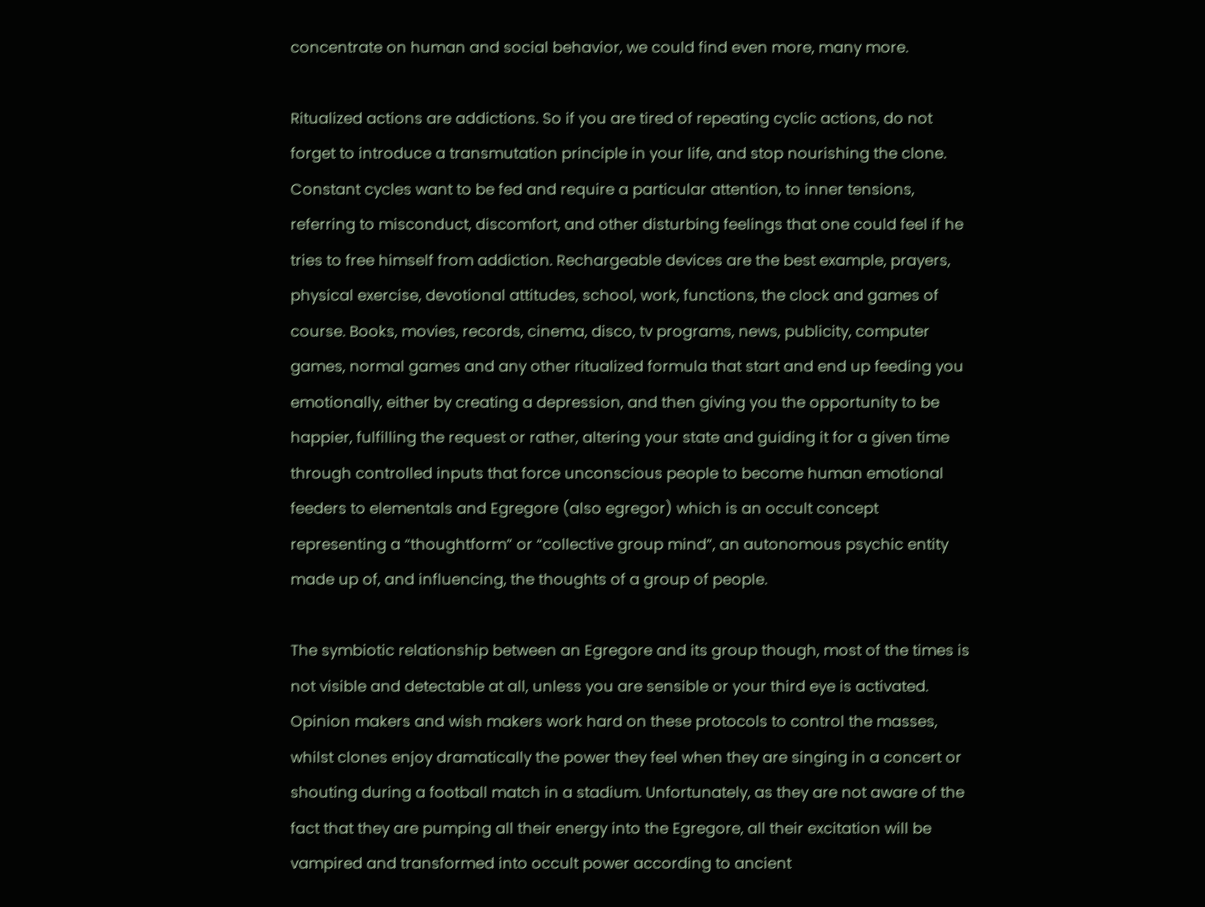concentrate on human and social behavior, we could find even more, many more.

Ritualized actions are addictions. So if you are tired of repeating cyclic actions, do not forget to introduce a transmutation principle in your life, and stop nourishing the clone. Constant cycles want to be fed and require a particular attention, to inner tensions, referring to misconduct, discomfort, and other disturbing feelings that one could feel if he tries to free himself from addiction. Rechargeable devices are the best example, prayers, physical exercise, devotional attitudes, school, work, functions, the clock and games of course. Books, movies, records, cinema, disco, tv programs, news, publicity, computer games, normal games and any other ritualized formula that start and end up feeding you emotionally, either by creating a depression, and then giving you the opportunity to be happier, fulfilling the request or rather, altering your state and guiding it for a given time through controlled inputs that force unconscious people to become human emotional feeders to elementals and Egregore (also egregor) which is an occult concept representing a “thoughtform” or “collective group mind”, an autonomous psychic entity made up of, and influencing, the thoughts of a group of people.

The symbiotic relationship between an Egregore and its group though, most of the times is not visible and detectable at all, unless you are sensible or your third eye is activated. Opinion makers and wish makers work hard on these protocols to control the masses, whilst clones enjoy dramatically the power they feel when they are singing in a concert or shouting during a football match in a stadium. Unfortunately, as they are not aware of the fact that they are pumping all their energy into the Egregore, all their excitation will be vampired and transformed into occult power according to ancient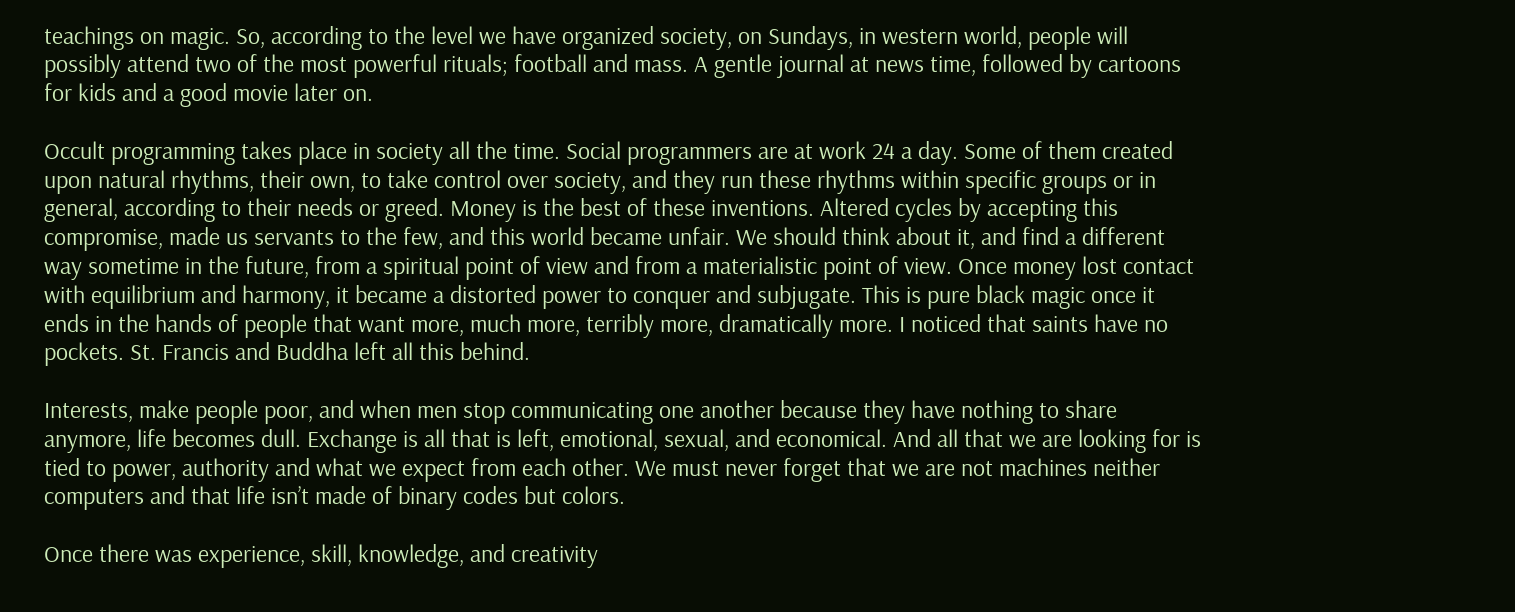teachings on magic. So, according to the level we have organized society, on Sundays, in western world, people will possibly attend two of the most powerful rituals; football and mass. A gentle journal at news time, followed by cartoons for kids and a good movie later on.

Occult programming takes place in society all the time. Social programmers are at work 24 a day. Some of them created upon natural rhythms, their own, to take control over society, and they run these rhythms within specific groups or in general, according to their needs or greed. Money is the best of these inventions. Altered cycles by accepting this compromise, made us servants to the few, and this world became unfair. We should think about it, and find a different way sometime in the future, from a spiritual point of view and from a materialistic point of view. Once money lost contact with equilibrium and harmony, it became a distorted power to conquer and subjugate. This is pure black magic once it ends in the hands of people that want more, much more, terribly more, dramatically more. I noticed that saints have no pockets. St. Francis and Buddha left all this behind.

Interests, make people poor, and when men stop communicating one another because they have nothing to share anymore, life becomes dull. Exchange is all that is left, emotional, sexual, and economical. And all that we are looking for is tied to power, authority and what we expect from each other. We must never forget that we are not machines neither computers and that life isn’t made of binary codes but colors.

Once there was experience, skill, knowledge, and creativity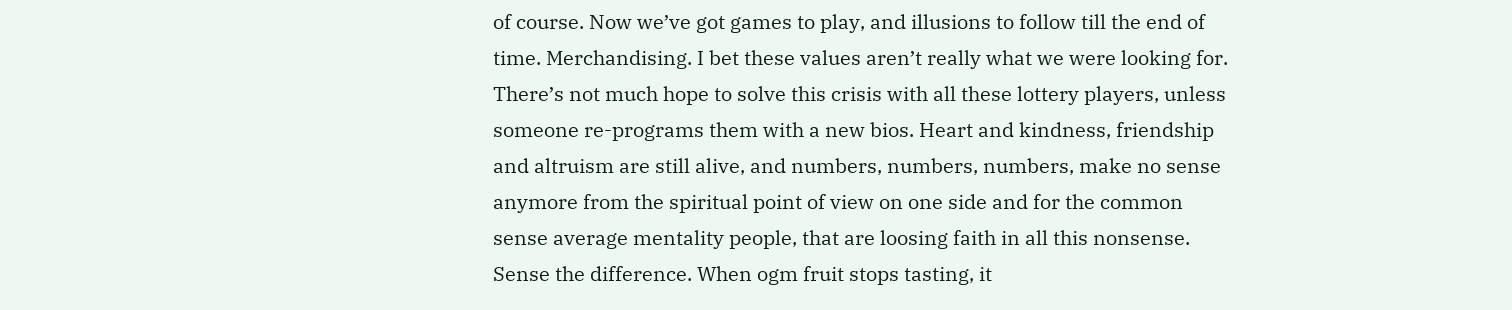of course. Now we’ve got games to play, and illusions to follow till the end of time. Merchandising. I bet these values aren’t really what we were looking for. There’s not much hope to solve this crisis with all these lottery players, unless someone re-programs them with a new bios. Heart and kindness, friendship and altruism are still alive, and numbers, numbers, numbers, make no sense anymore from the spiritual point of view on one side and for the common sense average mentality people, that are loosing faith in all this nonsense. Sense the difference. When ogm fruit stops tasting, it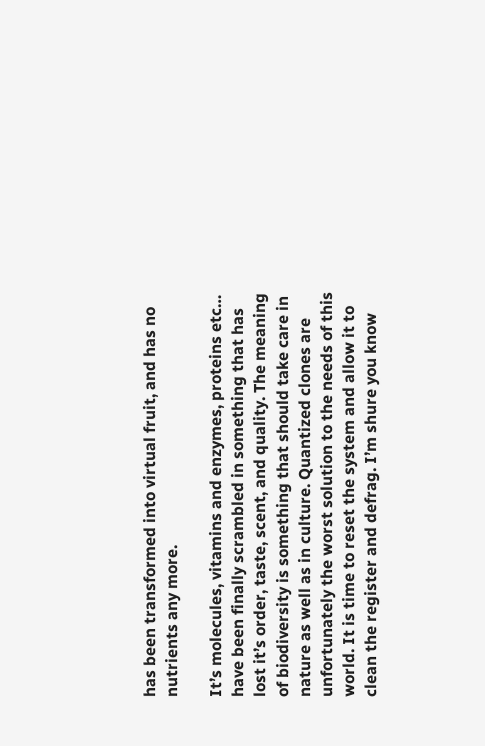has been transformed into virtual fruit, and has no nutrients any more.

It’s molecules, vitamins and enzymes, proteins etc… have been finally scrambled in something that has lost it’s order, taste, scent, and quality. The meaning of biodiversity is something that should take care in nature as well as in culture. Quantized clones are unfortunately the worst solution to the needs of this world. It is time to reset the system and allow it to clean the register and defrag. I’m shure you know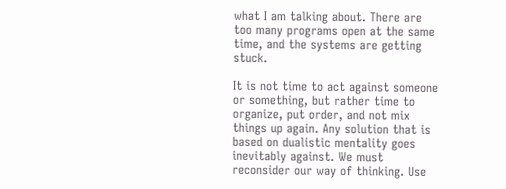what I am talking about. There are too many programs open at the same time, and the systems are getting stuck.

It is not time to act against someone or something, but rather time to organize, put order, and not mix things up again. Any solution that is based on dualistic mentality goes inevitably against. We must reconsider our way of thinking. Use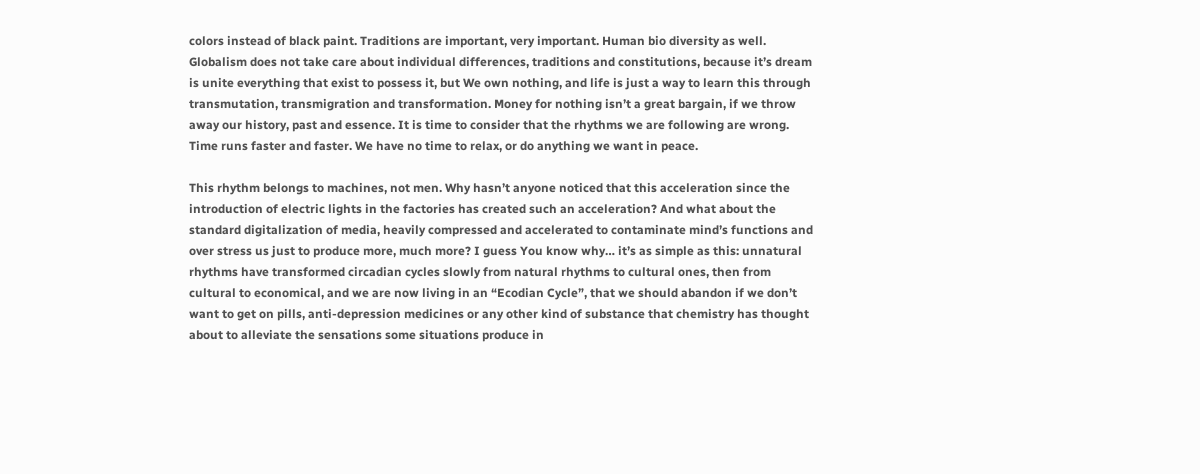colors instead of black paint. Traditions are important, very important. Human bio diversity as well. Globalism does not take care about individual differences, traditions and constitutions, because it’s dream is unite everything that exist to possess it, but We own nothing, and life is just a way to learn this through transmutation, transmigration and transformation. Money for nothing isn’t a great bargain, if we throw away our history, past and essence. It is time to consider that the rhythms we are following are wrong. Time runs faster and faster. We have no time to relax, or do anything we want in peace.

This rhythm belongs to machines, not men. Why hasn’t anyone noticed that this acceleration since the introduction of electric lights in the factories has created such an acceleration? And what about the standard digitalization of media, heavily compressed and accelerated to contaminate mind’s functions and over stress us just to produce more, much more? I guess You know why… it’s as simple as this: unnatural rhythms have transformed circadian cycles slowly from natural rhythms to cultural ones, then from cultural to economical, and we are now living in an “Ecodian Cycle”, that we should abandon if we don’t want to get on pills, anti-depression medicines or any other kind of substance that chemistry has thought about to alleviate the sensations some situations produce in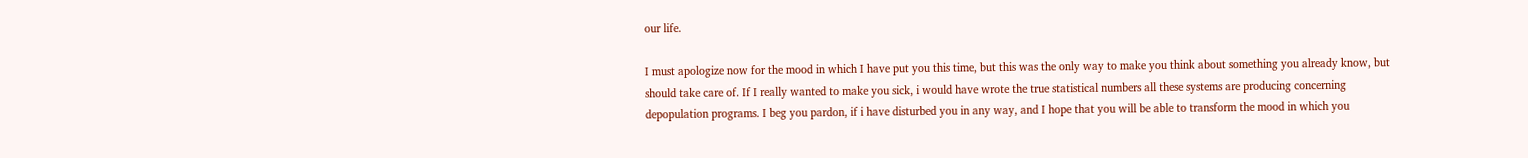our life.

I must apologize now for the mood in which I have put you this time, but this was the only way to make you think about something you already know, but should take care of. If I really wanted to make you sick, i would have wrote the true statistical numbers all these systems are producing concerning depopulation programs. I beg you pardon, if i have disturbed you in any way, and I hope that you will be able to transform the mood in which you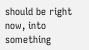should be right now, into something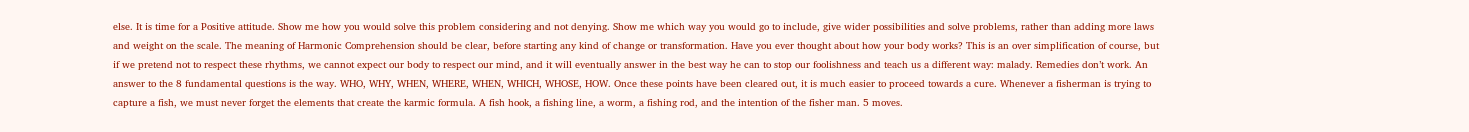else. It is time for a Positive attitude. Show me how you would solve this problem considering and not denying. Show me which way you would go to include, give wider possibilities and solve problems, rather than adding more laws and weight on the scale. The meaning of Harmonic Comprehension should be clear, before starting any kind of change or transformation. Have you ever thought about how your body works? This is an over simplification of course, but if we pretend not to respect these rhythms, we cannot expect our body to respect our mind, and it will eventually answer in the best way he can to stop our foolishness and teach us a different way: malady. Remedies don’t work. An answer to the 8 fundamental questions is the way. WHO, WHY, WHEN, WHERE, WHEN, WHICH, WHOSE, HOW. Once these points have been cleared out, it is much easier to proceed towards a cure. Whenever a fisherman is trying to capture a fish, we must never forget the elements that create the karmic formula. A fish hook, a fishing line, a worm, a fishing rod, and the intention of the fisher man. 5 moves.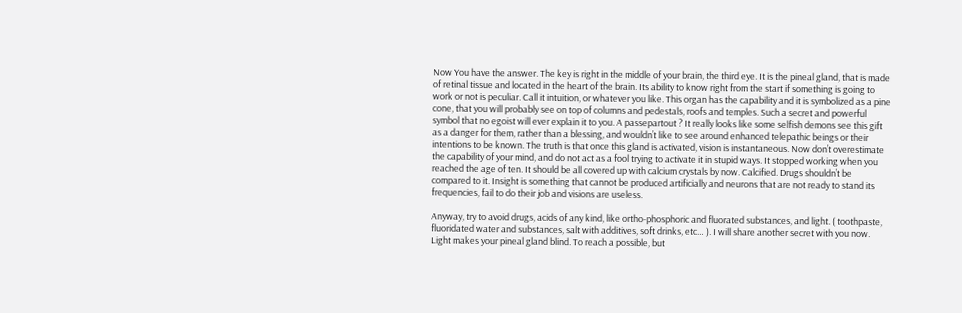Now You have the answer. The key is right in the middle of your brain, the third eye. It is the pineal gland, that is made of retinal tissue and located in the heart of the brain. Its ability to know right from the start if something is going to work or not is peculiar. Call it intuition, or whatever you like. This organ has the capability and it is symbolized as a pine cone, that you will probably see on top of columns and pedestals, roofs and temples. Such a secret and powerful symbol that no egoist will ever explain it to you. A passepartout ? It really looks like some selfish demons see this gift as a danger for them, rather than a blessing, and wouldn’t like to see around enhanced telepathic beings or their intentions to be known. The truth is that once this gland is activated, vision is instantaneous. Now don’t overestimate the capability of your mind, and do not act as a fool trying to activate it in stupid ways. It stopped working when you reached the age of ten. It should be all covered up with calcium crystals by now. Calcified. Drugs shouldn’t be compared to it. Insight is something that cannot be produced artificially and neurons that are not ready to stand its frequencies, fail to do their job and visions are useless.

Anyway, try to avoid drugs, acids of any kind, like ortho-phosphoric and fluorated substances, and light. ( toothpaste, fluoridated water and substances, salt with additives, soft drinks, etc… ). I will share another secret with you now. Light makes your pineal gland blind. To reach a possible, but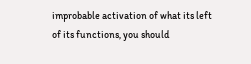improbable activation of what its left of its functions, you should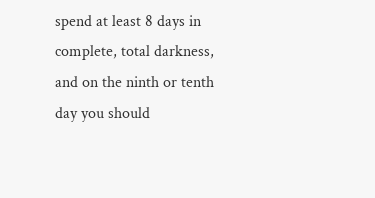spend at least 8 days in complete, total darkness, and on the ninth or tenth day you should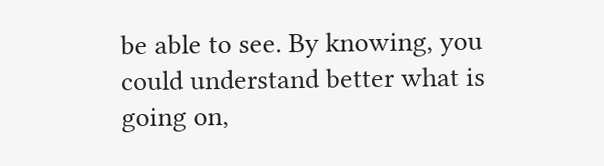be able to see. By knowing, you could understand better what is going on,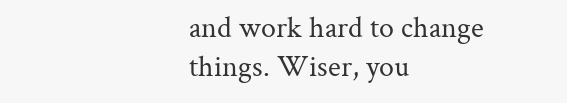and work hard to change things. Wiser, you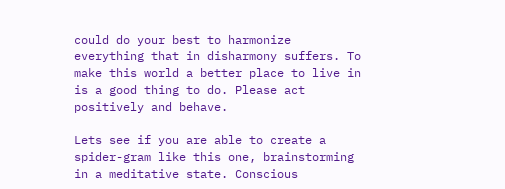could do your best to harmonize everything that in disharmony suffers. To make this world a better place to live in is a good thing to do. Please act positively and behave.

Lets see if you are able to create a spider-gram like this one, brainstorming in a meditative state. Conscious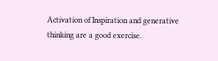Activation of Inspiration and generative thinking are a good exercise.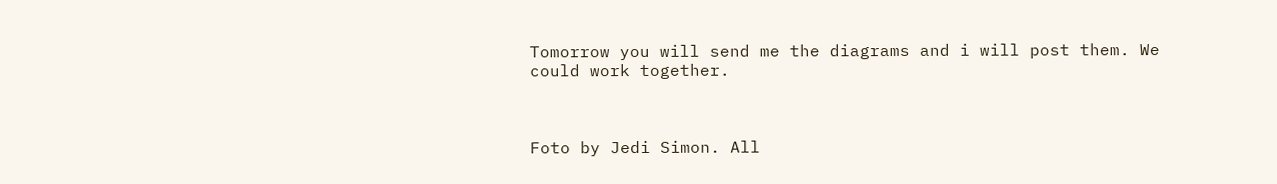Tomorrow you will send me the diagrams and i will post them. We could work together.



Foto by Jedi Simon. All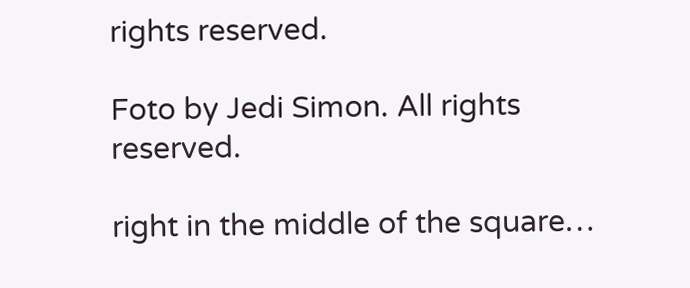rights reserved.

Foto by Jedi Simon. All rights reserved.

right in the middle of the square…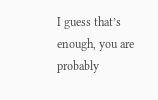I guess that’s enough, you are probably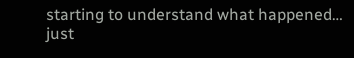starting to understand what happened…
just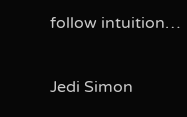follow intuition…

Jedi Simon